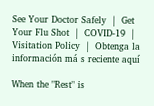See Your Doctor Safely  |  Get Your Flu Shot  |  COVID-19  |  Visitation Policy  |  Obtenga la información má s reciente aquí

When the "Rest" is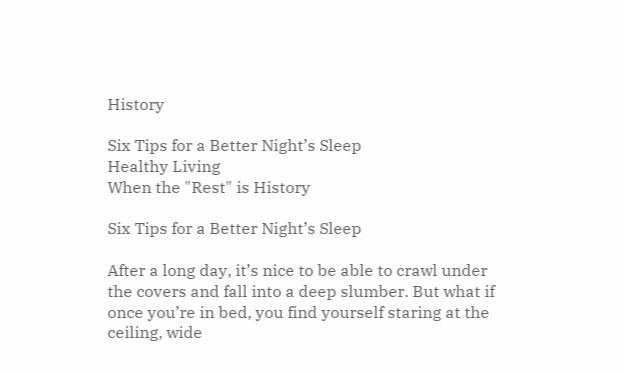History

Six Tips for a Better Night’s Sleep
Healthy Living
When the "Rest" is History

Six Tips for a Better Night’s Sleep

After a long day, it’s nice to be able to crawl under the covers and fall into a deep slumber. But what if once you’re in bed, you find yourself staring at the ceiling, wide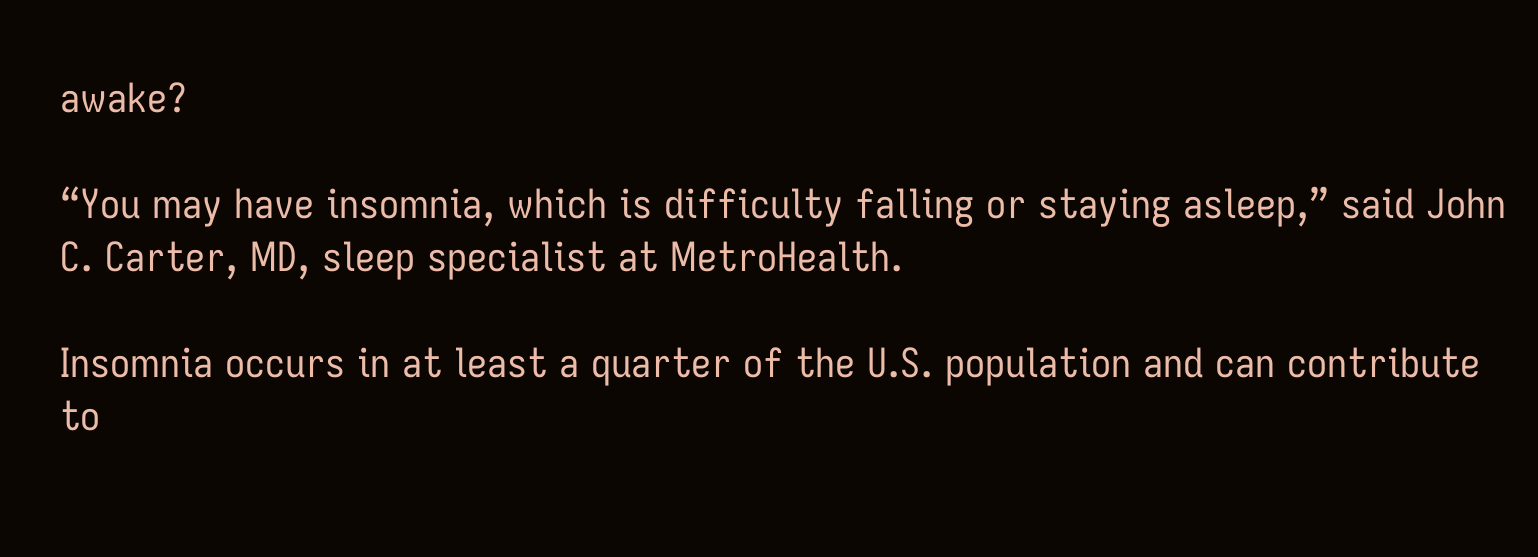awake?

“You may have insomnia, which is difficulty falling or staying asleep,” said John C. Carter, MD, sleep specialist at MetroHealth.

Insomnia occurs in at least a quarter of the U.S. population and can contribute to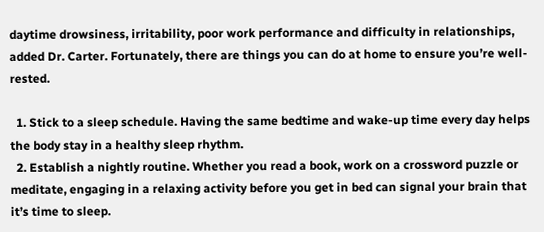daytime drowsiness, irritability, poor work performance and difficulty in relationships, added Dr. Carter. Fortunately, there are things you can do at home to ensure you’re well-rested.

  1. Stick to a sleep schedule. Having the same bedtime and wake-up time every day helps the body stay in a healthy sleep rhythm.
  2. Establish a nightly routine. Whether you read a book, work on a crossword puzzle or meditate, engaging in a relaxing activity before you get in bed can signal your brain that it’s time to sleep.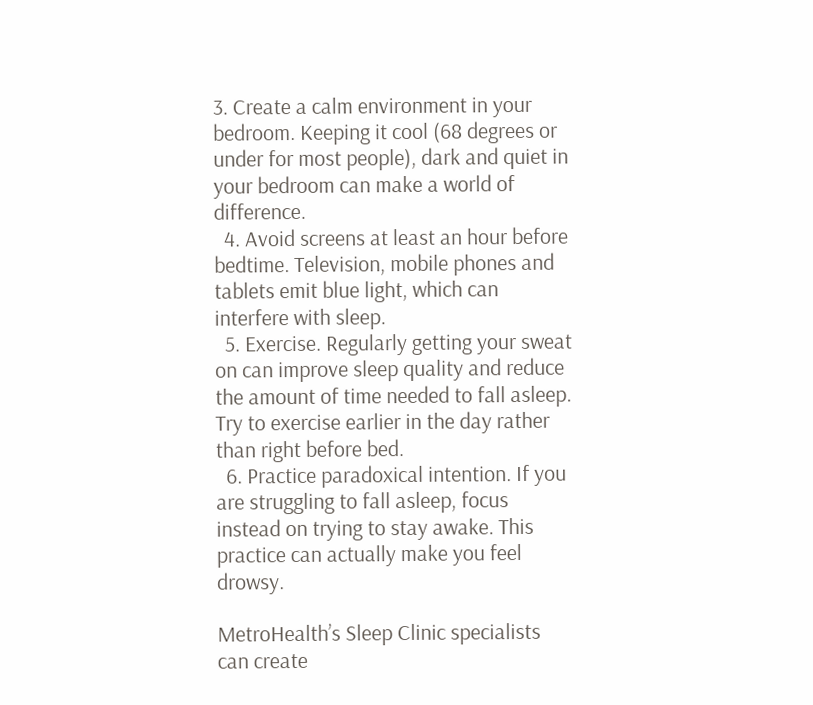3. Create a calm environment in your bedroom. Keeping it cool (68 degrees or under for most people), dark and quiet in your bedroom can make a world of difference.
  4. Avoid screens at least an hour before bedtime. Television, mobile phones and tablets emit blue light, which can interfere with sleep.
  5. Exercise. Regularly getting your sweat on can improve sleep quality and reduce the amount of time needed to fall asleep. Try to exercise earlier in the day rather than right before bed.
  6. Practice paradoxical intention. If you are struggling to fall asleep, focus instead on trying to stay awake. This practice can actually make you feel drowsy.

MetroHealth’s Sleep Clinic specialists can create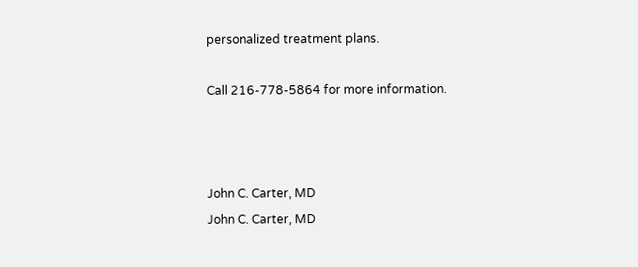personalized treatment plans.

Call 216-778-5864 for more information.



John C. Carter, MD
John C. Carter, MD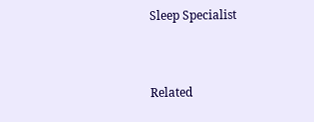Sleep Specialist


Related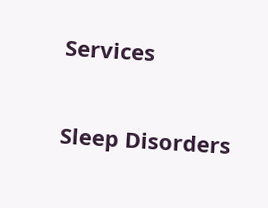Services

Sleep Disorders